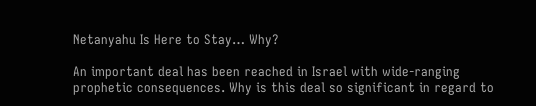Netanyahu Is Here to Stay… Why?

An important deal has been reached in Israel with wide-ranging prophetic consequences. Why is this deal so significant in regard to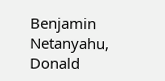Benjamin Netanyahu, Donald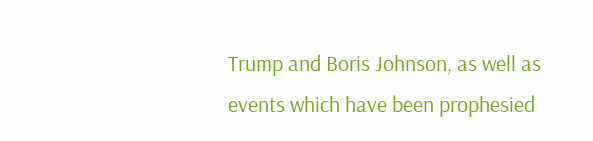Trump and Boris Johnson, as well as events which have been prophesied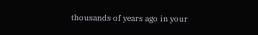thousands of years ago in your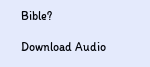Bible?

Download Audio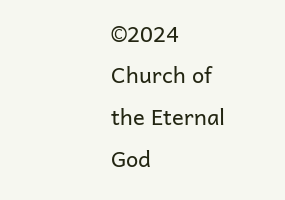©2024 Church of the Eternal God